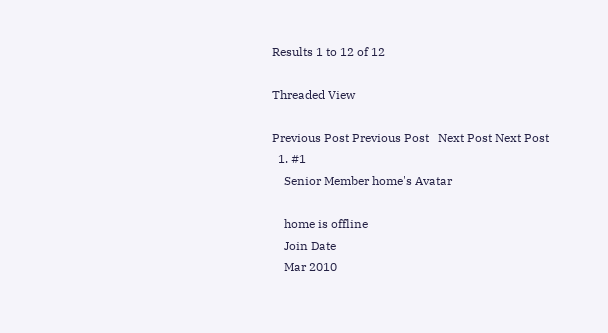Results 1 to 12 of 12

Threaded View

Previous Post Previous Post   Next Post Next Post
  1. #1
    Senior Member home's Avatar

    home is offline
    Join Date
    Mar 2010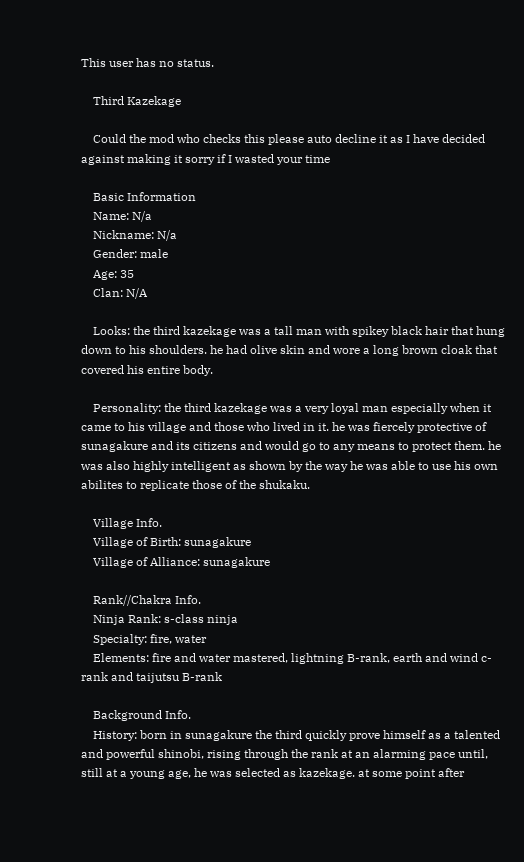This user has no status.

    Third Kazekage

    Could the mod who checks this please auto decline it as I have decided against making it sorry if I wasted your time

    Basic Information
    Name: N/a
    Nickname: N/a
    Gender: male
    Age: 35
    Clan: N/A

    Looks: the third kazekage was a tall man with spikey black hair that hung down to his shoulders. he had olive skin and wore a long brown cloak that covered his entire body.

    Personality: the third kazekage was a very loyal man especially when it came to his village and those who lived in it. he was fiercely protective of sunagakure and its citizens and would go to any means to protect them. he was also highly intelligent as shown by the way he was able to use his own abilites to replicate those of the shukaku.

    Village Info.
    Village of Birth: sunagakure
    Village of Alliance: sunagakure

    Rank//Chakra Info.
    Ninja Rank: s-class ninja
    Specialty: fire, water
    Elements: fire and water mastered, lightning B-rank, earth and wind c-rank and taijutsu B-rank

    Background Info.
    History: born in sunagakure the third quickly prove himself as a talented and powerful shinobi, rising through the rank at an alarming pace until, still at a young age, he was selected as kazekage. at some point after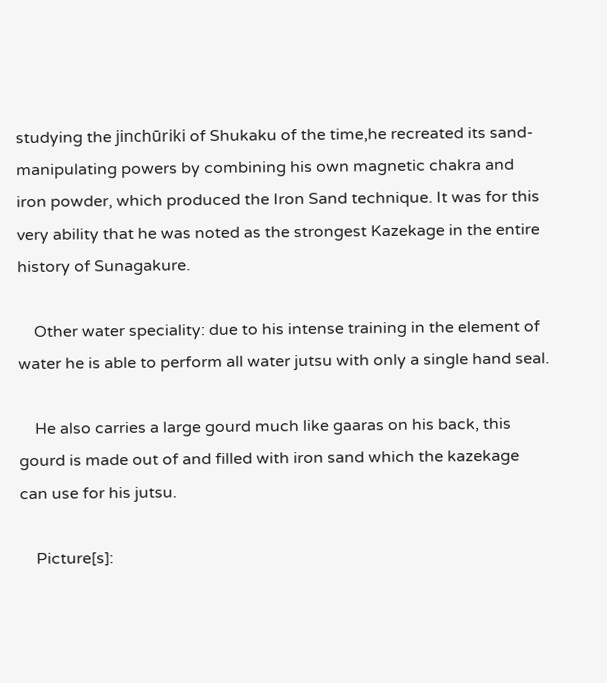studying the jinchūriki of Shukaku of the time,he recreated its sand-manipulating powers by combining his own magnetic chakra and iron powder, which produced the Iron Sand technique. It was for this very ability that he was noted as the strongest Kazekage in the entire history of Sunagakure.

    Other water speciality: due to his intense training in the element of water he is able to perform all water jutsu with only a single hand seal.

    He also carries a large gourd much like gaaras on his back, this gourd is made out of and filled with iron sand which the kazekage can use for his jutsu.

    Picture[s]: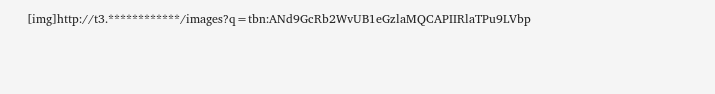[img]http://t3.************/images?q=tbn:ANd9GcRb2WvUB1eGzlaMQCAPIIRlaTPu9LVbp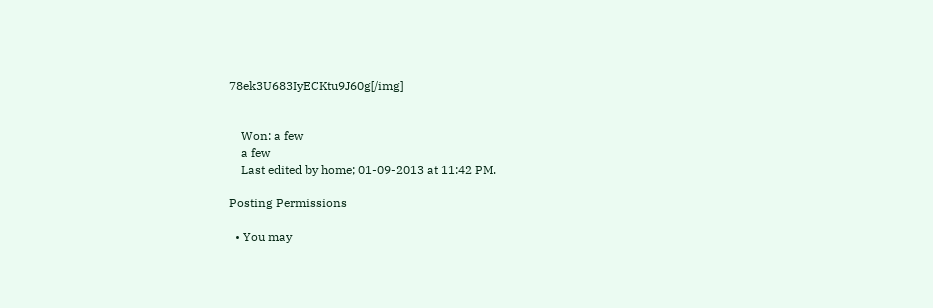78ek3U683IyECKtu9J60g[/img]


    Won: a few
    a few
    Last edited by home; 01-09-2013 at 11:42 PM.

Posting Permissions

  • You may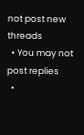not post new threads
  • You may not post replies
  •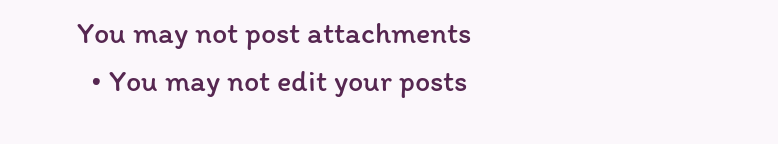You may not post attachments
  • You may not edit your posts